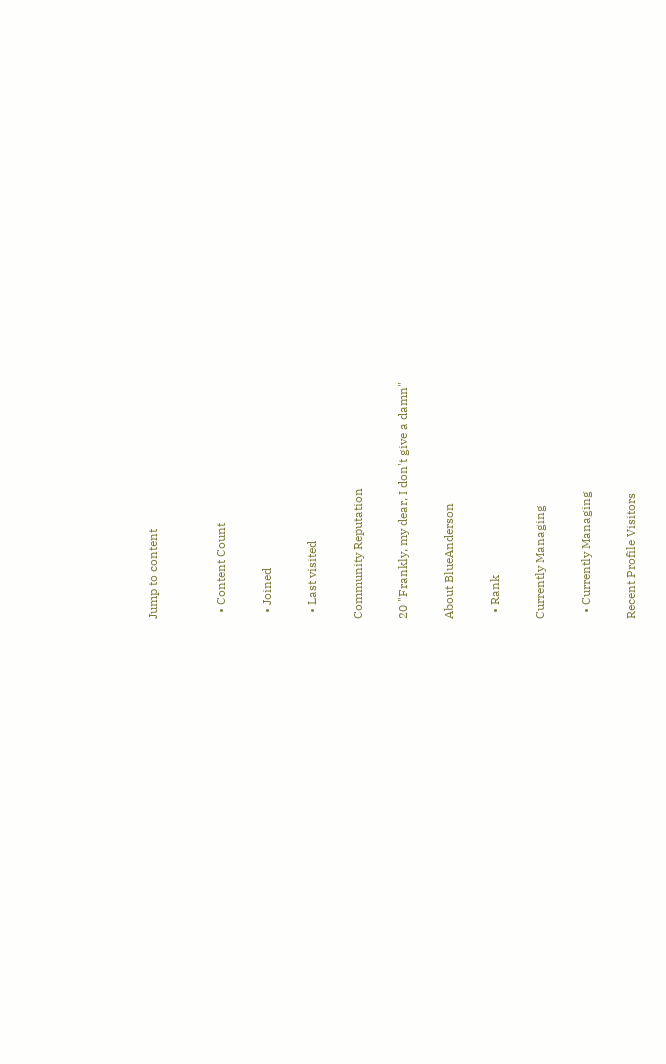Jump to content


  • Content Count

  • Joined

  • Last visited

Community Reputation

20 "Frankly, my dear, I don't give a damn"

About BlueAnderson

  • Rank

Currently Managing

  • Currently Managing

Recent Profile Visitors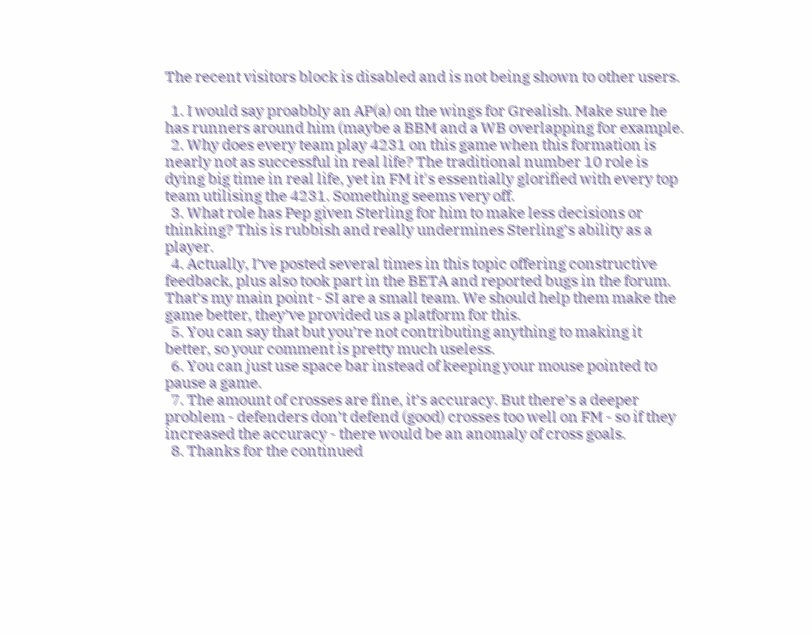The recent visitors block is disabled and is not being shown to other users.

  1. I would say proabbly an AP(a) on the wings for Grealish. Make sure he has runners around him (maybe a BBM and a WB overlapping for example.
  2. Why does every team play 4231 on this game when this formation is nearly not as successful in real life? The traditional number 10 role is dying big time in real life, yet in FM it's essentially glorified with every top team utilising the 4231. Something seems very off.
  3. What role has Pep given Sterling for him to make less decisions or thinking? This is rubbish and really undermines Sterling’s ability as a player.
  4. Actually, I’ve posted several times in this topic offering constructive feedback, plus also took part in the BETA and reported bugs in the forum. That’s my main point - SI are a small team. We should help them make the game better, they’ve provided us a platform for this.
  5. You can say that but you’re not contributing anything to making it better, so your comment is pretty much useless.
  6. You can just use space bar instead of keeping your mouse pointed to pause a game.
  7. The amount of crosses are fine, it’s accuracy. But there’s a deeper problem - defenders don’t defend (good) crosses too well on FM - so if they increased the accuracy - there would be an anomaly of cross goals.
  8. Thanks for the continued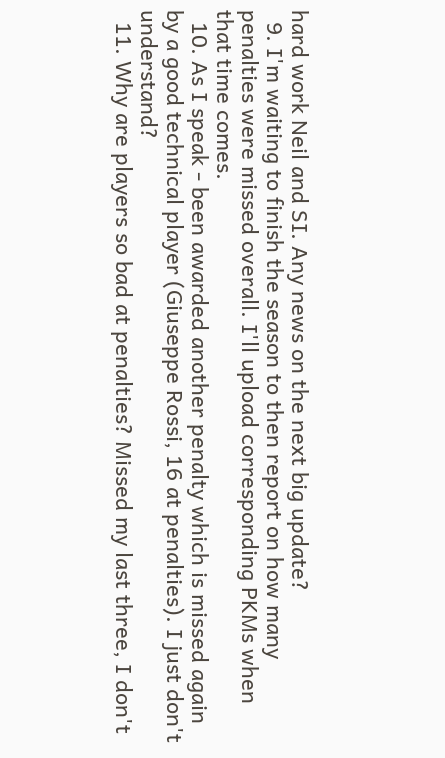hard work Neil and SI. Any news on the next big update?
  9. I'm waiting to finish the season to then report on how many penalties were missed overall. I'll upload corresponding PKMs when that time comes.
  10. As I speak - been awarded another penalty which is missed again by a good technical player (Giuseppe Rossi, 16 at penalties). I just don't understand?
  11. Why are players so bad at penalties? Missed my last three, I don't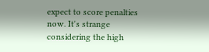expect to score penalties now. It's strange considering the high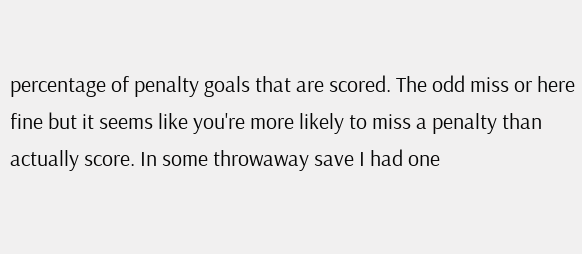percentage of penalty goals that are scored. The odd miss or here fine but it seems like you're more likely to miss a penalty than actually score. In some throwaway save I had one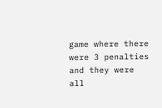game where there were 3 penalties and they were all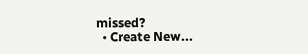missed?
  • Create New...